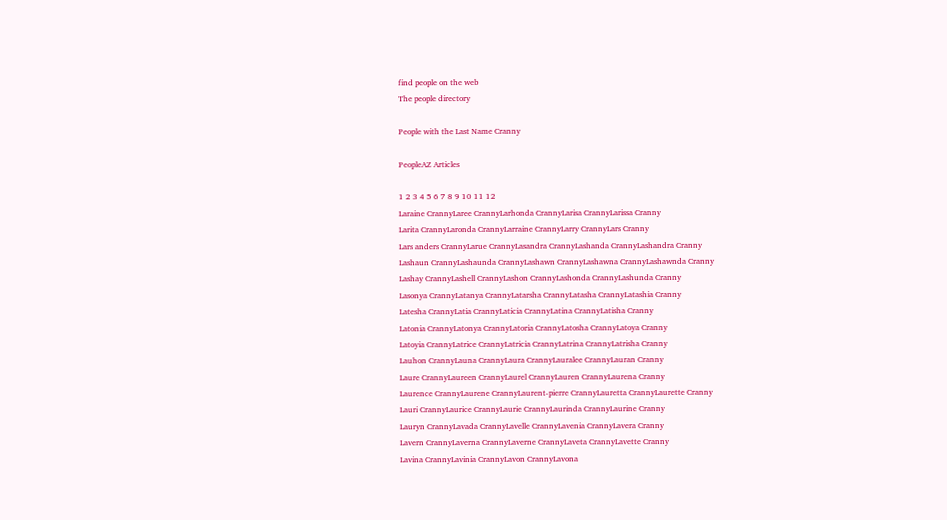find people on the web
The people directory

People with the Last Name Cranny

PeopleAZ Articles

1 2 3 4 5 6 7 8 9 10 11 12
Laraine CrannyLaree CrannyLarhonda CrannyLarisa CrannyLarissa Cranny
Larita CrannyLaronda CrannyLarraine CrannyLarry CrannyLars Cranny
Lars anders CrannyLarue CrannyLasandra CrannyLashanda CrannyLashandra Cranny
Lashaun CrannyLashaunda CrannyLashawn CrannyLashawna CrannyLashawnda Cranny
Lashay CrannyLashell CrannyLashon CrannyLashonda CrannyLashunda Cranny
Lasonya CrannyLatanya CrannyLatarsha CrannyLatasha CrannyLatashia Cranny
Latesha CrannyLatia CrannyLaticia CrannyLatina CrannyLatisha Cranny
Latonia CrannyLatonya CrannyLatoria CrannyLatosha CrannyLatoya Cranny
Latoyia CrannyLatrice CrannyLatricia CrannyLatrina CrannyLatrisha Cranny
Lauhon CrannyLauna CrannyLaura CrannyLauralee CrannyLauran Cranny
Laure CrannyLaureen CrannyLaurel CrannyLauren CrannyLaurena Cranny
Laurence CrannyLaurene CrannyLaurent-pierre CrannyLauretta CrannyLaurette Cranny
Lauri CrannyLaurice CrannyLaurie CrannyLaurinda CrannyLaurine Cranny
Lauryn CrannyLavada CrannyLavelle CrannyLavenia CrannyLavera Cranny
Lavern CrannyLaverna CrannyLaverne CrannyLaveta CrannyLavette Cranny
Lavina CrannyLavinia CrannyLavon CrannyLavona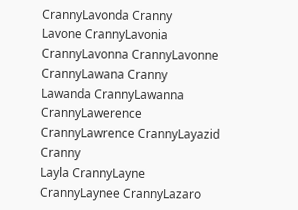CrannyLavonda Cranny
Lavone CrannyLavonia CrannyLavonna CrannyLavonne CrannyLawana Cranny
Lawanda CrannyLawanna CrannyLawerence CrannyLawrence CrannyLayazid Cranny
Layla CrannyLayne CrannyLaynee CrannyLazaro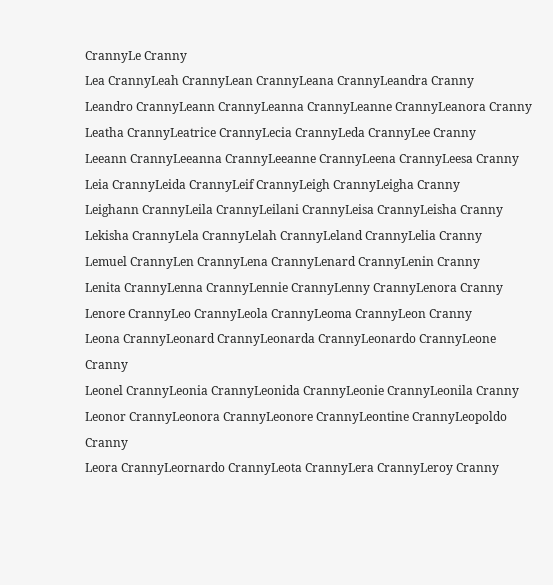CrannyLe Cranny
Lea CrannyLeah CrannyLean CrannyLeana CrannyLeandra Cranny
Leandro CrannyLeann CrannyLeanna CrannyLeanne CrannyLeanora Cranny
Leatha CrannyLeatrice CrannyLecia CrannyLeda CrannyLee Cranny
Leeann CrannyLeeanna CrannyLeeanne CrannyLeena CrannyLeesa Cranny
Leia CrannyLeida CrannyLeif CrannyLeigh CrannyLeigha Cranny
Leighann CrannyLeila CrannyLeilani CrannyLeisa CrannyLeisha Cranny
Lekisha CrannyLela CrannyLelah CrannyLeland CrannyLelia Cranny
Lemuel CrannyLen CrannyLena CrannyLenard CrannyLenin Cranny
Lenita CrannyLenna CrannyLennie CrannyLenny CrannyLenora Cranny
Lenore CrannyLeo CrannyLeola CrannyLeoma CrannyLeon Cranny
Leona CrannyLeonard CrannyLeonarda CrannyLeonardo CrannyLeone Cranny
Leonel CrannyLeonia CrannyLeonida CrannyLeonie CrannyLeonila Cranny
Leonor CrannyLeonora CrannyLeonore CrannyLeontine CrannyLeopoldo Cranny
Leora CrannyLeornardo CrannyLeota CrannyLera CrannyLeroy Cranny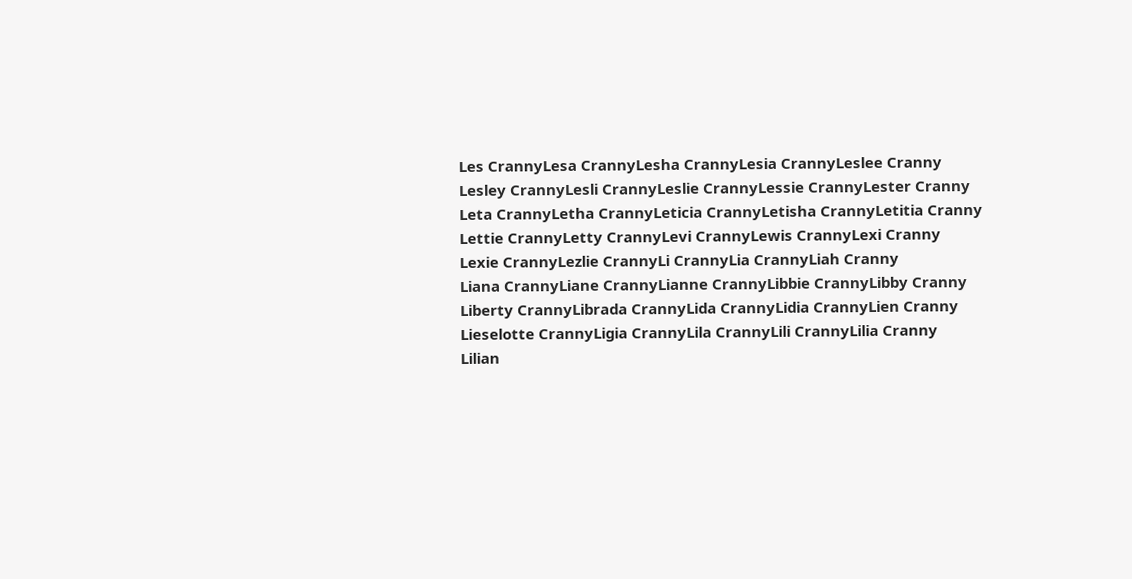Les CrannyLesa CrannyLesha CrannyLesia CrannyLeslee Cranny
Lesley CrannyLesli CrannyLeslie CrannyLessie CrannyLester Cranny
Leta CrannyLetha CrannyLeticia CrannyLetisha CrannyLetitia Cranny
Lettie CrannyLetty CrannyLevi CrannyLewis CrannyLexi Cranny
Lexie CrannyLezlie CrannyLi CrannyLia CrannyLiah Cranny
Liana CrannyLiane CrannyLianne CrannyLibbie CrannyLibby Cranny
Liberty CrannyLibrada CrannyLida CrannyLidia CrannyLien Cranny
Lieselotte CrannyLigia CrannyLila CrannyLili CrannyLilia Cranny
Lilian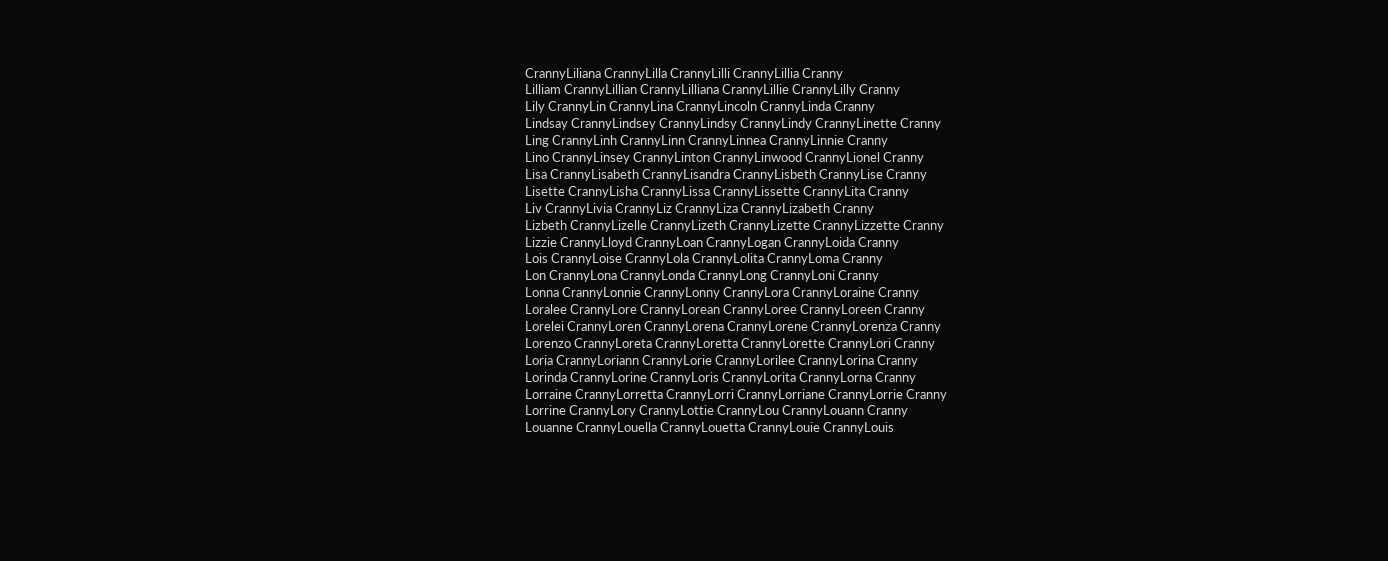CrannyLiliana CrannyLilla CrannyLilli CrannyLillia Cranny
Lilliam CrannyLillian CrannyLilliana CrannyLillie CrannyLilly Cranny
Lily CrannyLin CrannyLina CrannyLincoln CrannyLinda Cranny
Lindsay CrannyLindsey CrannyLindsy CrannyLindy CrannyLinette Cranny
Ling CrannyLinh CrannyLinn CrannyLinnea CrannyLinnie Cranny
Lino CrannyLinsey CrannyLinton CrannyLinwood CrannyLionel Cranny
Lisa CrannyLisabeth CrannyLisandra CrannyLisbeth CrannyLise Cranny
Lisette CrannyLisha CrannyLissa CrannyLissette CrannyLita Cranny
Liv CrannyLivia CrannyLiz CrannyLiza CrannyLizabeth Cranny
Lizbeth CrannyLizelle CrannyLizeth CrannyLizette CrannyLizzette Cranny
Lizzie CrannyLloyd CrannyLoan CrannyLogan CrannyLoida Cranny
Lois CrannyLoise CrannyLola CrannyLolita CrannyLoma Cranny
Lon CrannyLona CrannyLonda CrannyLong CrannyLoni Cranny
Lonna CrannyLonnie CrannyLonny CrannyLora CrannyLoraine Cranny
Loralee CrannyLore CrannyLorean CrannyLoree CrannyLoreen Cranny
Lorelei CrannyLoren CrannyLorena CrannyLorene CrannyLorenza Cranny
Lorenzo CrannyLoreta CrannyLoretta CrannyLorette CrannyLori Cranny
Loria CrannyLoriann CrannyLorie CrannyLorilee CrannyLorina Cranny
Lorinda CrannyLorine CrannyLoris CrannyLorita CrannyLorna Cranny
Lorraine CrannyLorretta CrannyLorri CrannyLorriane CrannyLorrie Cranny
Lorrine CrannyLory CrannyLottie CrannyLou CrannyLouann Cranny
Louanne CrannyLouella CrannyLouetta CrannyLouie CrannyLouis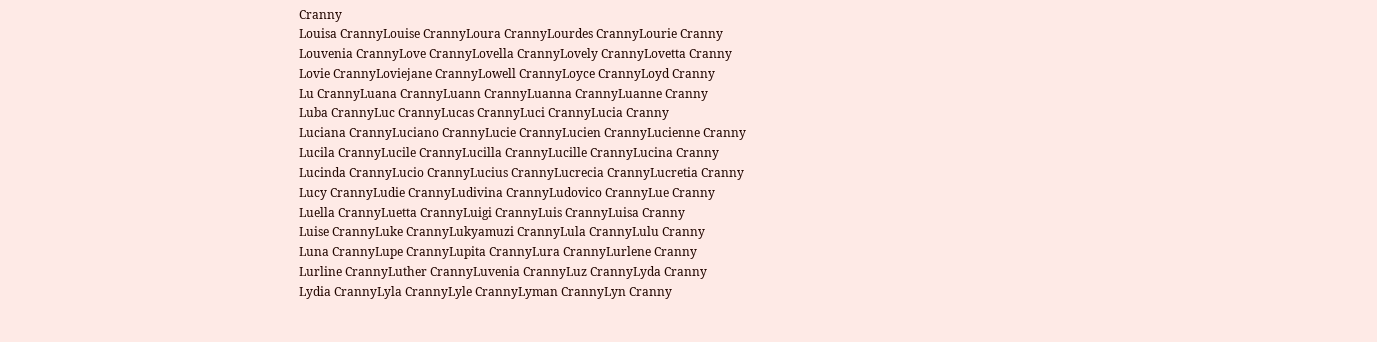Cranny
Louisa CrannyLouise CrannyLoura CrannyLourdes CrannyLourie Cranny
Louvenia CrannyLove CrannyLovella CrannyLovely CrannyLovetta Cranny
Lovie CrannyLoviejane CrannyLowell CrannyLoyce CrannyLoyd Cranny
Lu CrannyLuana CrannyLuann CrannyLuanna CrannyLuanne Cranny
Luba CrannyLuc CrannyLucas CrannyLuci CrannyLucia Cranny
Luciana CrannyLuciano CrannyLucie CrannyLucien CrannyLucienne Cranny
Lucila CrannyLucile CrannyLucilla CrannyLucille CrannyLucina Cranny
Lucinda CrannyLucio CrannyLucius CrannyLucrecia CrannyLucretia Cranny
Lucy CrannyLudie CrannyLudivina CrannyLudovico CrannyLue Cranny
Luella CrannyLuetta CrannyLuigi CrannyLuis CrannyLuisa Cranny
Luise CrannyLuke CrannyLukyamuzi CrannyLula CrannyLulu Cranny
Luna CrannyLupe CrannyLupita CrannyLura CrannyLurlene Cranny
Lurline CrannyLuther CrannyLuvenia CrannyLuz CrannyLyda Cranny
Lydia CrannyLyla CrannyLyle CrannyLyman CrannyLyn Cranny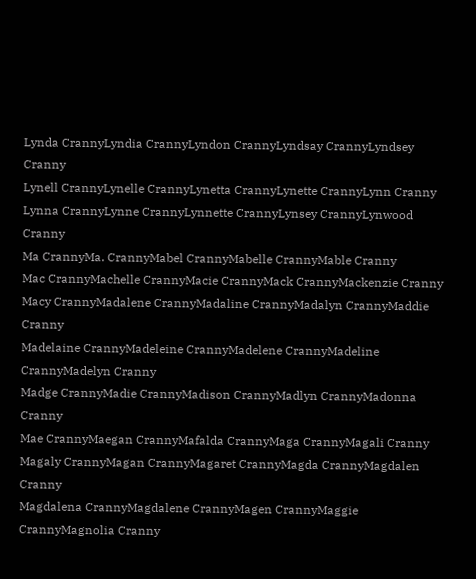Lynda CrannyLyndia CrannyLyndon CrannyLyndsay CrannyLyndsey Cranny
Lynell CrannyLynelle CrannyLynetta CrannyLynette CrannyLynn Cranny
Lynna CrannyLynne CrannyLynnette CrannyLynsey CrannyLynwood Cranny
Ma CrannyMa. CrannyMabel CrannyMabelle CrannyMable Cranny
Mac CrannyMachelle CrannyMacie CrannyMack CrannyMackenzie Cranny
Macy CrannyMadalene CrannyMadaline CrannyMadalyn CrannyMaddie Cranny
Madelaine CrannyMadeleine CrannyMadelene CrannyMadeline CrannyMadelyn Cranny
Madge CrannyMadie CrannyMadison CrannyMadlyn CrannyMadonna Cranny
Mae CrannyMaegan CrannyMafalda CrannyMaga CrannyMagali Cranny
Magaly CrannyMagan CrannyMagaret CrannyMagda CrannyMagdalen Cranny
Magdalena CrannyMagdalene CrannyMagen CrannyMaggie CrannyMagnolia Cranny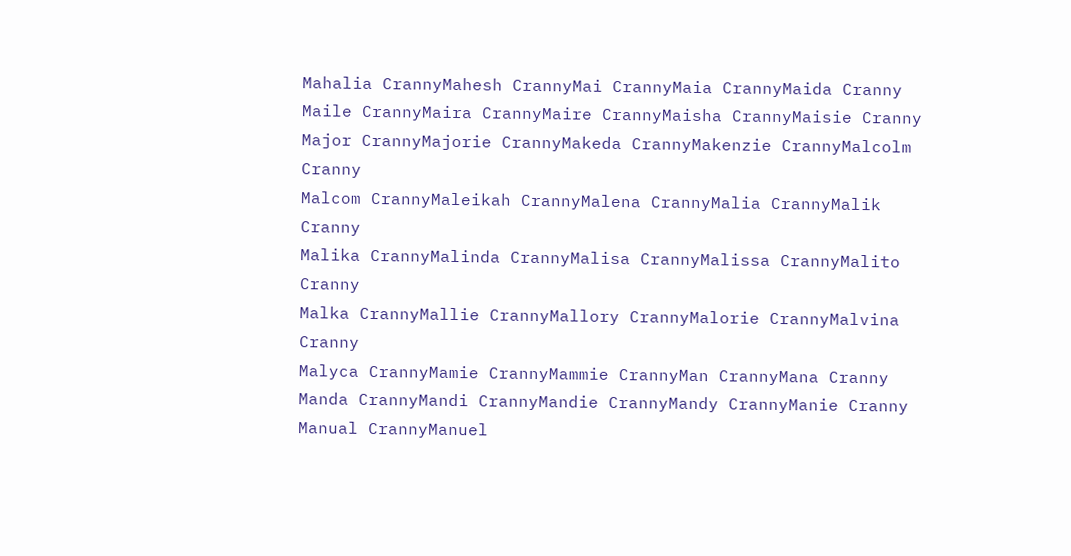Mahalia CrannyMahesh CrannyMai CrannyMaia CrannyMaida Cranny
Maile CrannyMaira CrannyMaire CrannyMaisha CrannyMaisie Cranny
Major CrannyMajorie CrannyMakeda CrannyMakenzie CrannyMalcolm Cranny
Malcom CrannyMaleikah CrannyMalena CrannyMalia CrannyMalik Cranny
Malika CrannyMalinda CrannyMalisa CrannyMalissa CrannyMalito Cranny
Malka CrannyMallie CrannyMallory CrannyMalorie CrannyMalvina Cranny
Malyca CrannyMamie CrannyMammie CrannyMan CrannyMana Cranny
Manda CrannyMandi CrannyMandie CrannyMandy CrannyManie Cranny
Manual CrannyManuel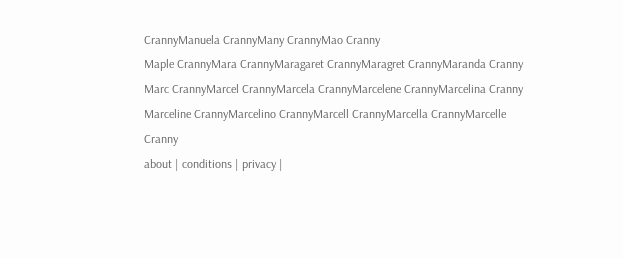CrannyManuela CrannyMany CrannyMao Cranny
Maple CrannyMara CrannyMaragaret CrannyMaragret CrannyMaranda Cranny
Marc CrannyMarcel CrannyMarcela CrannyMarcelene CrannyMarcelina Cranny
Marceline CrannyMarcelino CrannyMarcell CrannyMarcella CrannyMarcelle Cranny
about | conditions | privacy |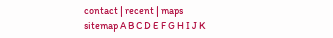contact | recent | maps
sitemap A B C D E F G H I J K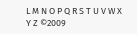L M N O P Q R S T U V W X Y Z ©2009